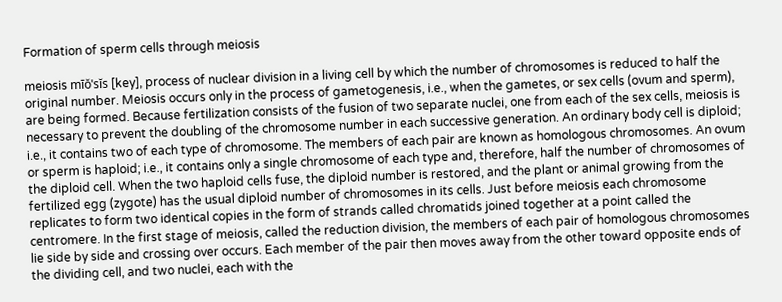Formation of sperm cells through meiosis

meiosis mīŏˈsĭs [key], process of nuclear division in a living cell by which the number of chromosomes is reduced to half the original number. Meiosis occurs only in the process of gametogenesis, i.e., when the gametes, or sex cells (ovum and sperm), are being formed. Because fertilization consists of the fusion of two separate nuclei, one from each of the sex cells, meiosis is necessary to prevent the doubling of the chromosome number in each successive generation. An ordinary body cell is diploid; i.e., it contains two of each type of chromosome. The members of each pair are known as homologous chromosomes. An ovum or sperm is haploid; i.e., it contains only a single chromosome of each type and, therefore, half the number of chromosomes of the diploid cell. When the two haploid cells fuse, the diploid number is restored, and the plant or animal growing from the fertilized egg (zygote) has the usual diploid number of chromosomes in its cells. Just before meiosis each chromosome replicates to form two identical copies in the form of strands called chromatids joined together at a point called the centromere. In the first stage of meiosis, called the reduction division, the members of each pair of homologous chromosomes lie side by side and crossing over occurs. Each member of the pair then moves away from the other toward opposite ends of the dividing cell, and two nuclei, each with the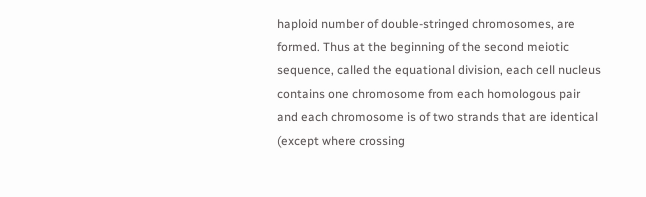haploid number of double-stringed chromosomes, are formed. Thus at the beginning of the second meiotic sequence, called the equational division, each cell nucleus contains one chromosome from each homologous pair and each chromosome is of two strands that are identical (except where crossing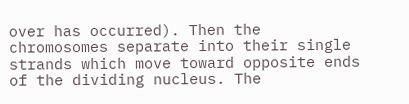over has occurred). Then the chromosomes separate into their single strands which move toward opposite ends of the dividing nucleus. The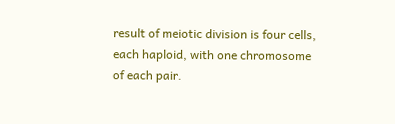result of meiotic division is four cells, each haploid, with one chromosome of each pair.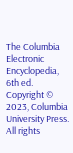The Columbia Electronic Encyclopedia, 6th ed. Copyright © 2023, Columbia University Press. All rights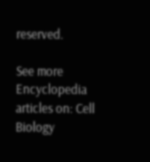reserved.

See more Encyclopedia articles on: Cell Biology